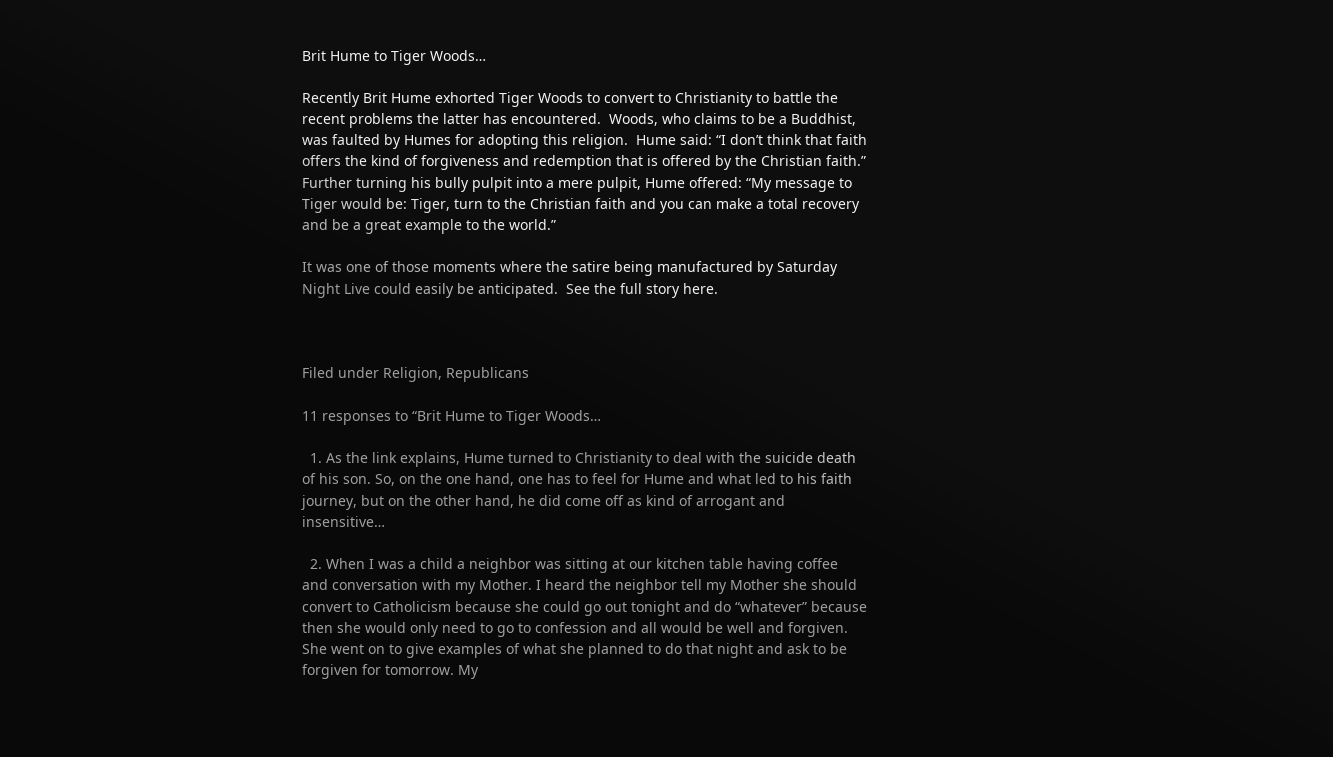Brit Hume to Tiger Woods…

Recently Brit Hume exhorted Tiger Woods to convert to Christianity to battle the recent problems the latter has encountered.  Woods, who claims to be a Buddhist, was faulted by Humes for adopting this religion.  Hume said: “I don’t think that faith offers the kind of forgiveness and redemption that is offered by the Christian faith.”  Further turning his bully pulpit into a mere pulpit, Hume offered: “My message to Tiger would be: Tiger, turn to the Christian faith and you can make a total recovery and be a great example to the world.”

It was one of those moments where the satire being manufactured by Saturday Night Live could easily be anticipated.  See the full story here.



Filed under Religion, Republicans

11 responses to “Brit Hume to Tiger Woods…

  1. As the link explains, Hume turned to Christianity to deal with the suicide death of his son. So, on the one hand, one has to feel for Hume and what led to his faith journey, but on the other hand, he did come off as kind of arrogant and insensitive…

  2. When I was a child a neighbor was sitting at our kitchen table having coffee and conversation with my Mother. I heard the neighbor tell my Mother she should convert to Catholicism because she could go out tonight and do “whatever” because then she would only need to go to confession and all would be well and forgiven. She went on to give examples of what she planned to do that night and ask to be forgiven for tomorrow. My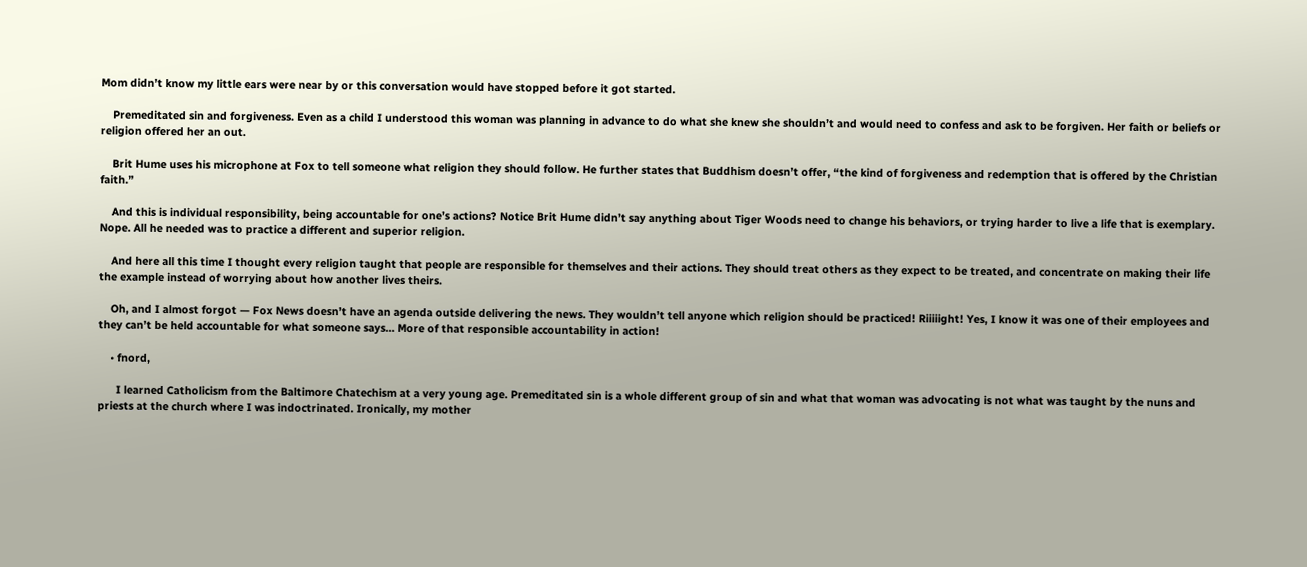Mom didn’t know my little ears were near by or this conversation would have stopped before it got started.

    Premeditated sin and forgiveness. Even as a child I understood this woman was planning in advance to do what she knew she shouldn’t and would need to confess and ask to be forgiven. Her faith or beliefs or religion offered her an out.

    Brit Hume uses his microphone at Fox to tell someone what religion they should follow. He further states that Buddhism doesn’t offer, “the kind of forgiveness and redemption that is offered by the Christian faith.”

    And this is individual responsibility, being accountable for one’s actions? Notice Brit Hume didn’t say anything about Tiger Woods need to change his behaviors, or trying harder to live a life that is exemplary. Nope. All he needed was to practice a different and superior religion.

    And here all this time I thought every religion taught that people are responsible for themselves and their actions. They should treat others as they expect to be treated, and concentrate on making their life the example instead of worrying about how another lives theirs.

    Oh, and I almost forgot — Fox News doesn’t have an agenda outside delivering the news. They wouldn’t tell anyone which religion should be practiced! Riiiiight! Yes, I know it was one of their employees and they can’t be held accountable for what someone says… More of that responsible accountability in action!

    • fnord,

      I learned Catholicism from the Baltimore Chatechism at a very young age. Premeditated sin is a whole different group of sin and what that woman was advocating is not what was taught by the nuns and priests at the church where I was indoctrinated. Ironically, my mother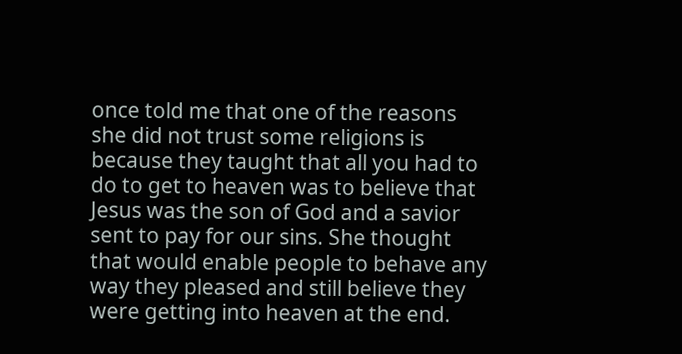once told me that one of the reasons she did not trust some religions is because they taught that all you had to do to get to heaven was to believe that Jesus was the son of God and a savior sent to pay for our sins. She thought that would enable people to behave any way they pleased and still believe they were getting into heaven at the end.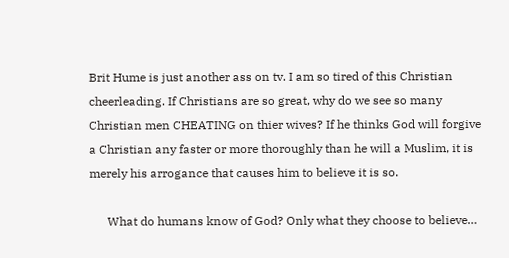Brit Hume is just another ass on tv. I am so tired of this Christian cheerleading. If Christians are so great, why do we see so many Christian men CHEATING on thier wives? If he thinks God will forgive a Christian any faster or more thoroughly than he will a Muslim, it is merely his arrogance that causes him to believe it is so.

      What do humans know of God? Only what they choose to believe…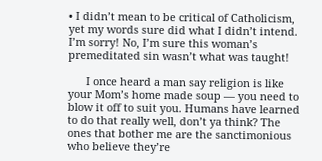• I didn’t mean to be critical of Catholicism, yet my words sure did what I didn’t intend. I’m sorry! No, I’m sure this woman’s premeditated sin wasn’t what was taught!

      I once heard a man say religion is like your Mom’s home made soup — you need to blow it off to suit you. Humans have learned to do that really well, don’t ya think? The ones that bother me are the sanctimonious who believe they’re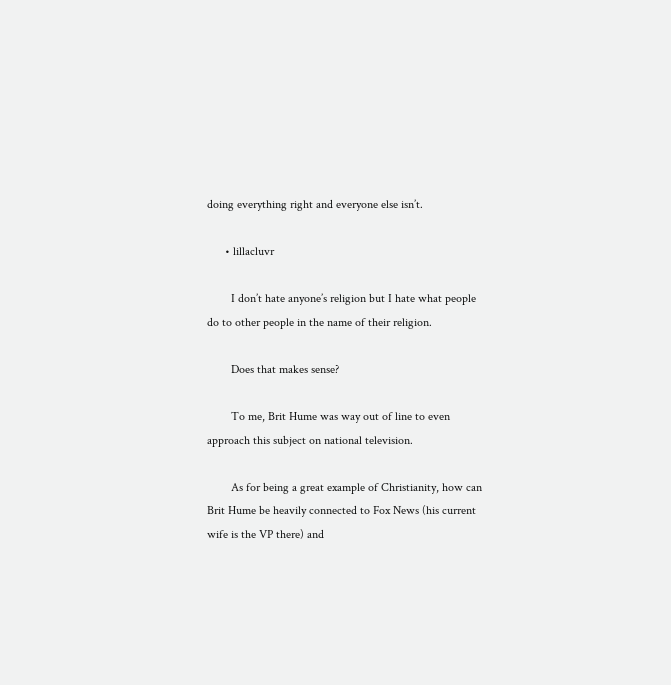doing everything right and everyone else isn’t.

      • lillacluvr

        I don’t hate anyone’s religion but I hate what people do to other people in the name of their religion.

        Does that makes sense?

        To me, Brit Hume was way out of line to even approach this subject on national television.

        As for being a great example of Christianity, how can Brit Hume be heavily connected to Fox News (his current wife is the VP there) and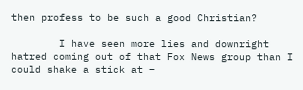then profess to be such a good Christian?

        I have seen more lies and downright hatred coming out of that Fox News group than I could shake a stick at –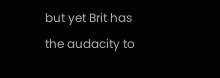but yet Brit has the audacity to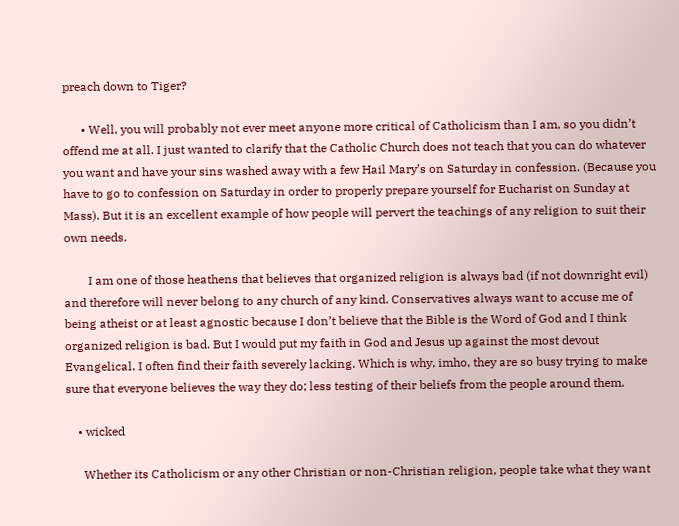preach down to Tiger?

      • Well, you will probably not ever meet anyone more critical of Catholicism than I am, so you didn’t offend me at all. I just wanted to clarify that the Catholic Church does not teach that you can do whatever you want and have your sins washed away with a few Hail Mary’s on Saturday in confession. (Because you have to go to confession on Saturday in order to properly prepare yourself for Eucharist on Sunday at Mass). But it is an excellent example of how people will pervert the teachings of any religion to suit their own needs.

        I am one of those heathens that believes that organized religion is always bad (if not downright evil) and therefore will never belong to any church of any kind. Conservatives always want to accuse me of being atheist or at least agnostic because I don’t believe that the Bible is the Word of God and I think organized religion is bad. But I would put my faith in God and Jesus up against the most devout Evangelical. I often find their faith severely lacking. Which is why, imho, they are so busy trying to make sure that everyone believes the way they do; less testing of their beliefs from the people around them.

    • wicked

      Whether its Catholicism or any other Christian or non-Christian religion, people take what they want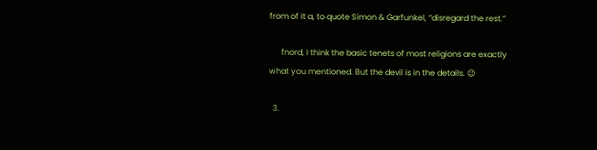from of it a, to quote Simon & Garfunkel, “disregard the rest.”

      fnord, I think the basic tenets of most religions are exactly what you mentioned. But the devil is in the details. 😉

  3.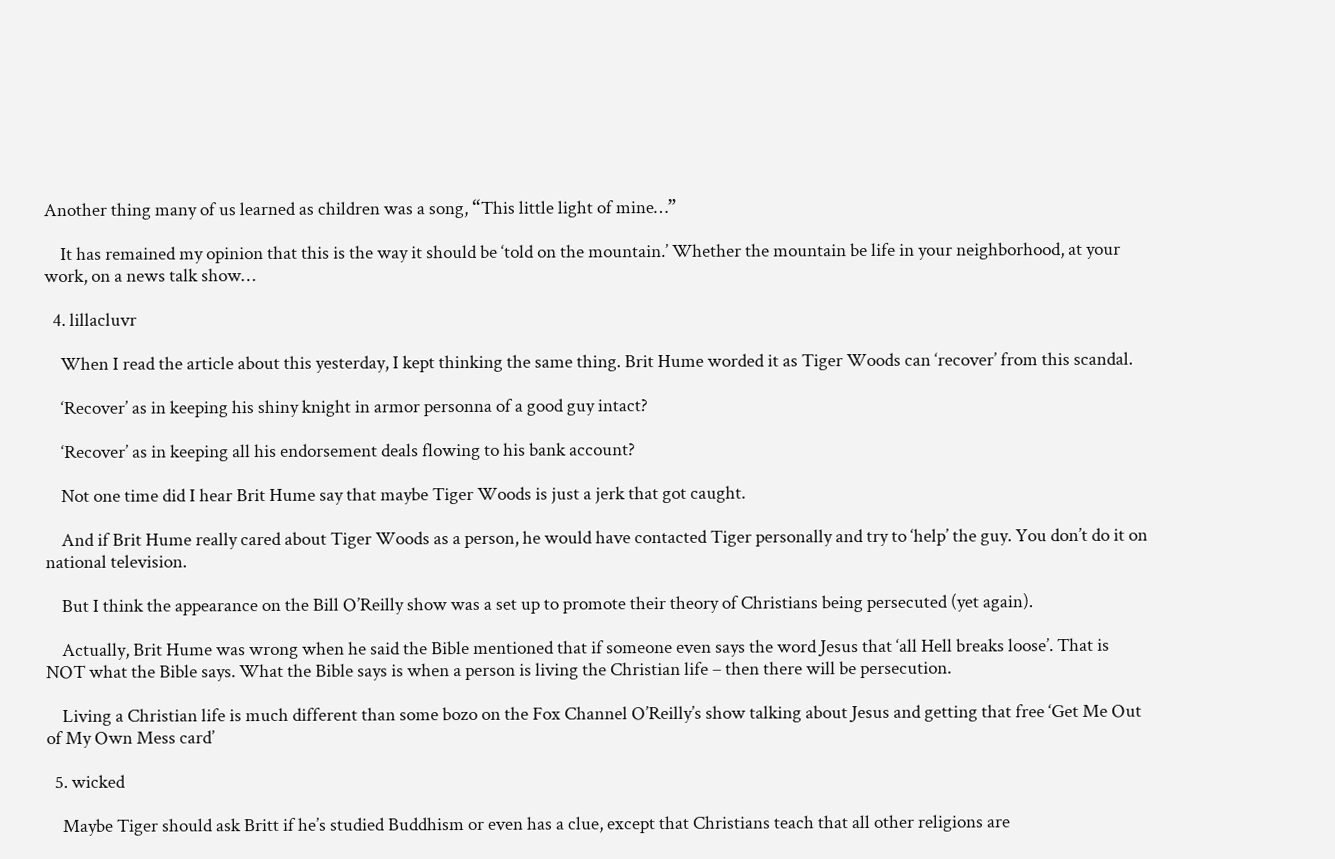Another thing many of us learned as children was a song, “This little light of mine…”

    It has remained my opinion that this is the way it should be ‘told on the mountain.’ Whether the mountain be life in your neighborhood, at your work, on a news talk show…

  4. lillacluvr

    When I read the article about this yesterday, I kept thinking the same thing. Brit Hume worded it as Tiger Woods can ‘recover’ from this scandal.

    ‘Recover’ as in keeping his shiny knight in armor personna of a good guy intact?

    ‘Recover’ as in keeping all his endorsement deals flowing to his bank account?

    Not one time did I hear Brit Hume say that maybe Tiger Woods is just a jerk that got caught.

    And if Brit Hume really cared about Tiger Woods as a person, he would have contacted Tiger personally and try to ‘help’ the guy. You don’t do it on national television.

    But I think the appearance on the Bill O’Reilly show was a set up to promote their theory of Christians being persecuted (yet again).

    Actually, Brit Hume was wrong when he said the Bible mentioned that if someone even says the word Jesus that ‘all Hell breaks loose’. That is NOT what the Bible says. What the Bible says is when a person is living the Christian life – then there will be persecution.

    Living a Christian life is much different than some bozo on the Fox Channel O’Reilly’s show talking about Jesus and getting that free ‘Get Me Out of My Own Mess card’

  5. wicked

    Maybe Tiger should ask Britt if he’s studied Buddhism or even has a clue, except that Christians teach that all other religions are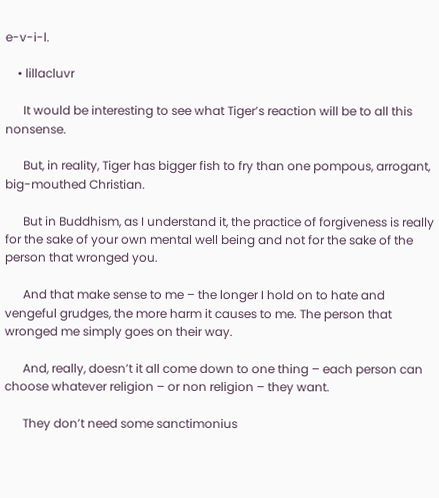e-v-i-l.

    • lillacluvr

      It would be interesting to see what Tiger’s reaction will be to all this nonsense.

      But, in reality, Tiger has bigger fish to fry than one pompous, arrogant, big-mouthed Christian.

      But in Buddhism, as I understand it, the practice of forgiveness is really for the sake of your own mental well being and not for the sake of the person that wronged you.

      And that make sense to me – the longer I hold on to hate and vengeful grudges, the more harm it causes to me. The person that wronged me simply goes on their way.

      And, really, doesn’t it all come down to one thing – each person can choose whatever religion – or non religion – they want.

      They don’t need some sanctimonius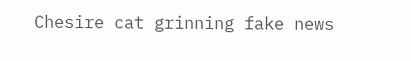Chesire cat grinning fake news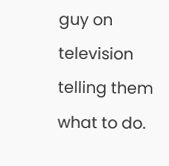guy on television telling them what to do.